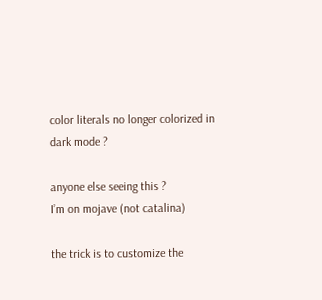color literals no longer colorized in dark mode ?

anyone else seeing this ?
I’m on mojave (not catalina)

the trick is to customize the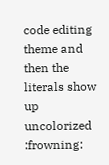code editing theme and then the literals show up uncolorized :frowning: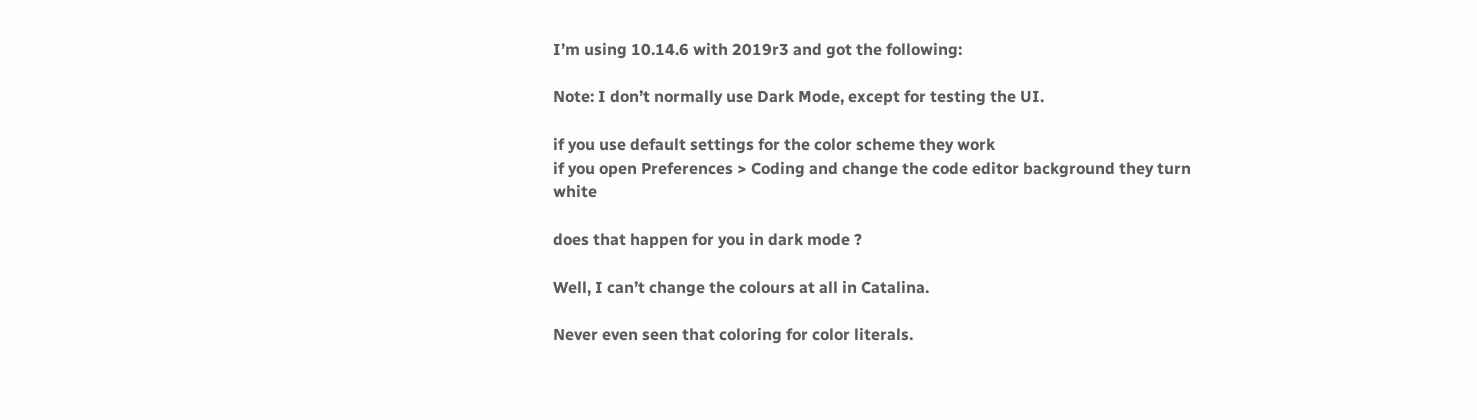I’m using 10.14.6 with 2019r3 and got the following:

Note: I don’t normally use Dark Mode, except for testing the UI.

if you use default settings for the color scheme they work
if you open Preferences > Coding and change the code editor background they turn white

does that happen for you in dark mode ?

Well, I can’t change the colours at all in Catalina.

Never even seen that coloring for color literals.